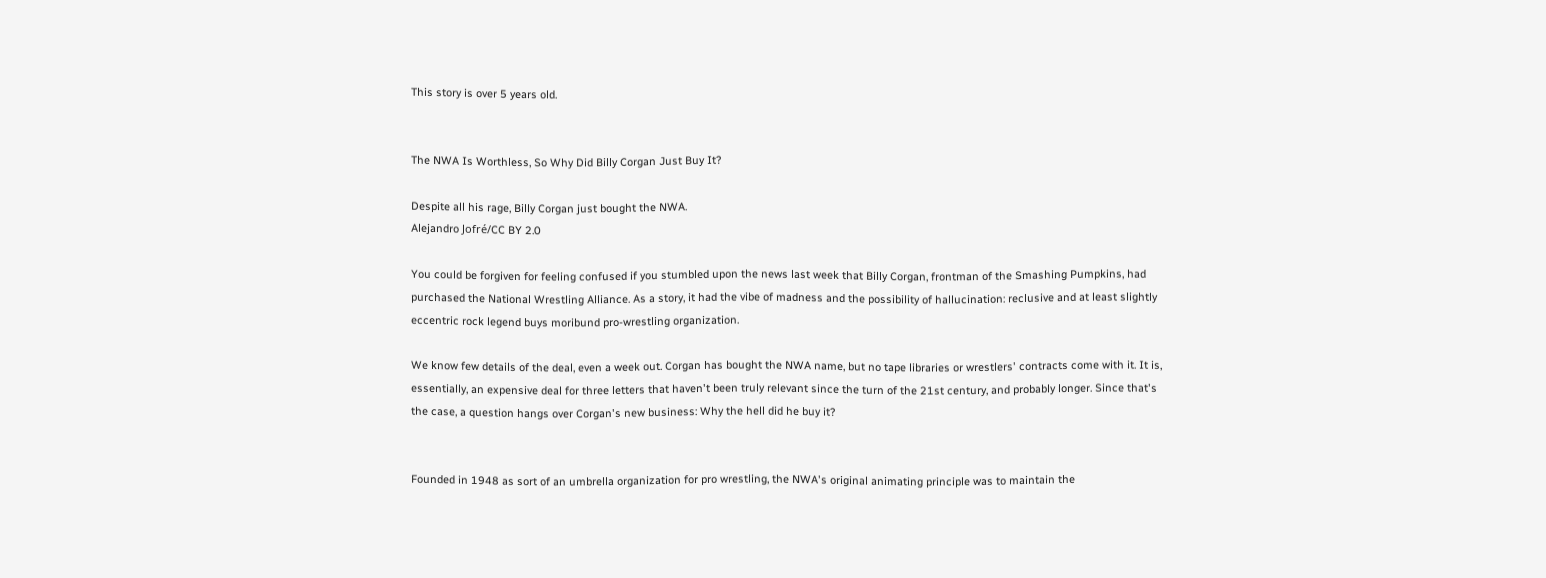This story is over 5 years old.


The NWA Is Worthless, So Why Did Billy Corgan Just Buy It?

Despite all his rage, Billy Corgan just bought the NWA.
Alejandro Jofré/CC BY 2.0

You could be forgiven for feeling confused if you stumbled upon the news last week that Billy Corgan, frontman of the Smashing Pumpkins, had purchased the National Wrestling Alliance. As a story, it had the vibe of madness and the possibility of hallucination: reclusive and at least slightly eccentric rock legend buys moribund pro-wrestling organization.

We know few details of the deal, even a week out. Corgan has bought the NWA name, but no tape libraries or wrestlers' contracts come with it. It is, essentially, an expensive deal for three letters that haven't been truly relevant since the turn of the 21st century, and probably longer. Since that's the case, a question hangs over Corgan's new business: Why the hell did he buy it?


Founded in 1948 as sort of an umbrella organization for pro wrestling, the NWA's original animating principle was to maintain the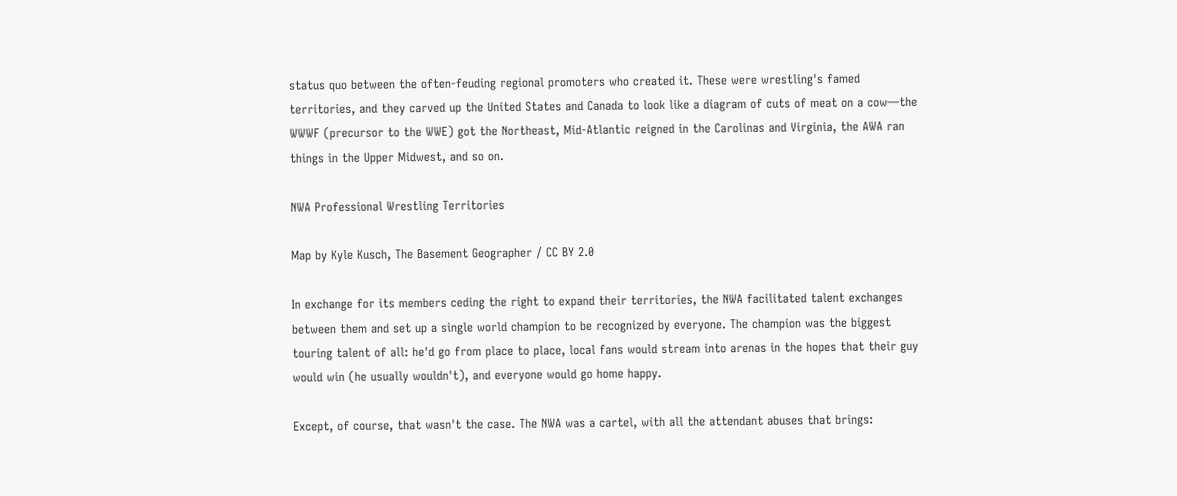status quo between the often-feuding regional promoters who created it. These were wrestling's famed territories, and they carved up the United States and Canada to look like a diagram of cuts of meat on a cow—the WWWF (precursor to the WWE) got the Northeast, Mid-Atlantic reigned in the Carolinas and Virginia, the AWA ran things in the Upper Midwest, and so on.

NWA Professional Wrestling Territories

Map by Kyle Kusch, The Basement Geographer / CC BY 2.0

In exchange for its members ceding the right to expand their territories, the NWA facilitated talent exchanges between them and set up a single world champion to be recognized by everyone. The champion was the biggest touring talent of all: he'd go from place to place, local fans would stream into arenas in the hopes that their guy would win (he usually wouldn't), and everyone would go home happy.

Except, of course, that wasn't the case. The NWA was a cartel, with all the attendant abuses that brings: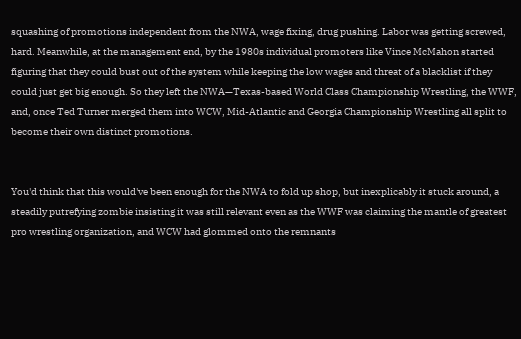squashing of promotions independent from the NWA, wage fixing, drug pushing. Labor was getting screwed, hard. Meanwhile, at the management end, by the 1980s individual promoters like Vince McMahon started figuring that they could bust out of the system while keeping the low wages and threat of a blacklist if they could just get big enough. So they left the NWA—Texas-based World Class Championship Wrestling, the WWF, and, once Ted Turner merged them into WCW, Mid-Atlantic and Georgia Championship Wrestling all split to become their own distinct promotions.


You'd think that this would've been enough for the NWA to fold up shop, but inexplicably it stuck around, a steadily putrefying zombie insisting it was still relevant even as the WWF was claiming the mantle of greatest pro wrestling organization, and WCW had glommed onto the remnants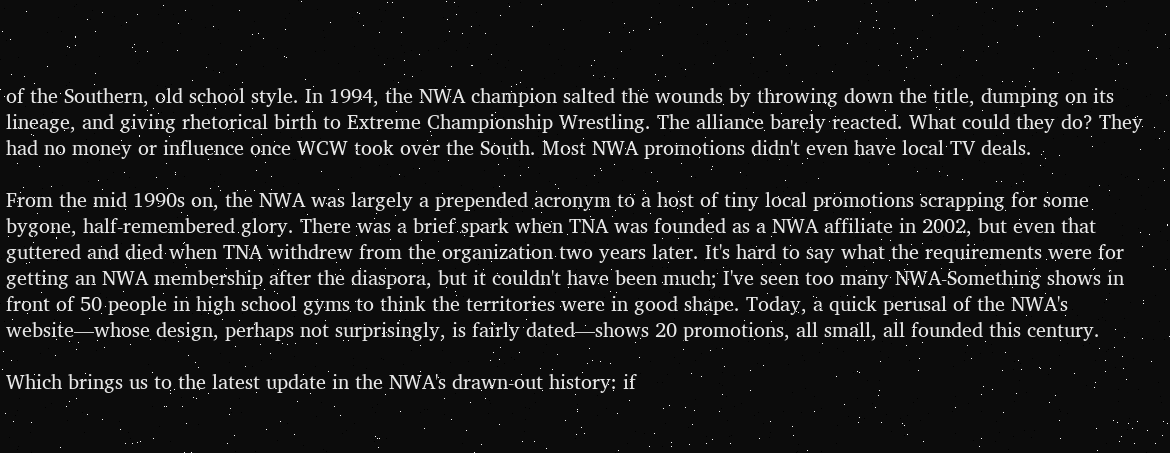of the Southern, old school style. In 1994, the NWA champion salted the wounds by throwing down the title, dumping on its lineage, and giving rhetorical birth to Extreme Championship Wrestling. The alliance barely reacted. What could they do? They had no money or influence once WCW took over the South. Most NWA promotions didn't even have local TV deals.

From the mid 1990s on, the NWA was largely a prepended acronym to a host of tiny local promotions scrapping for some bygone, half-remembered glory. There was a brief spark when TNA was founded as a NWA affiliate in 2002, but even that guttered and died when TNA withdrew from the organization two years later. It's hard to say what the requirements were for getting an NWA membership after the diaspora, but it couldn't have been much; I've seen too many NWA-Something shows in front of 50 people in high school gyms to think the territories were in good shape. Today, a quick perusal of the NWA's website—whose design, perhaps not surprisingly, is fairly dated—shows 20 promotions, all small, all founded this century.

Which brings us to the latest update in the NWA's drawn-out history: if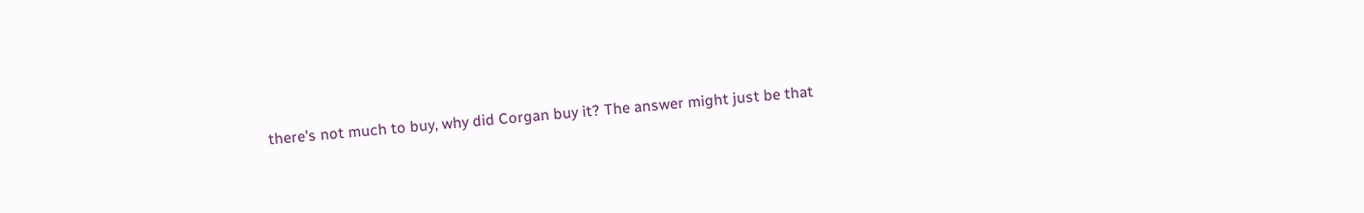there's not much to buy, why did Corgan buy it? The answer might just be that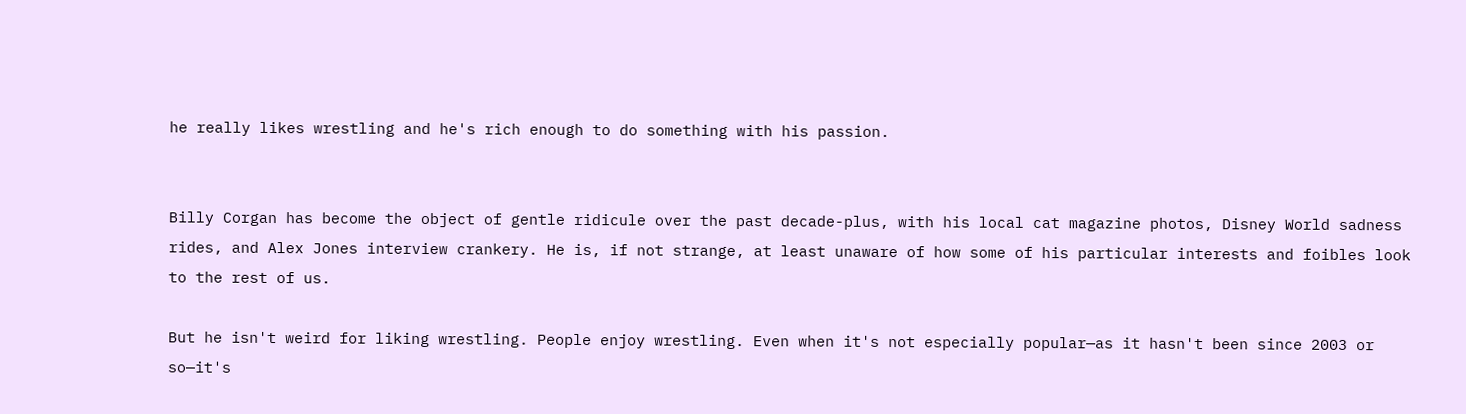he really likes wrestling and he's rich enough to do something with his passion.


Billy Corgan has become the object of gentle ridicule over the past decade-plus, with his local cat magazine photos, Disney World sadness rides, and Alex Jones interview crankery. He is, if not strange, at least unaware of how some of his particular interests and foibles look to the rest of us.

But he isn't weird for liking wrestling. People enjoy wrestling. Even when it's not especially popular—as it hasn't been since 2003 or so—it's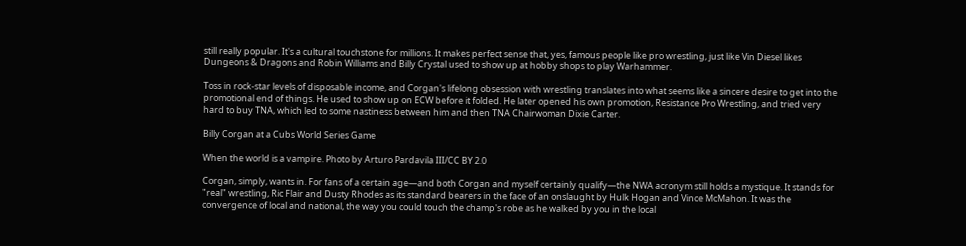still really popular. It's a cultural touchstone for millions. It makes perfect sense that, yes, famous people like pro wrestling, just like Vin Diesel likes Dungeons & Dragons and Robin Williams and Billy Crystal used to show up at hobby shops to play Warhammer.

Toss in rock-star levels of disposable income, and Corgan's lifelong obsession with wrestling translates into what seems like a sincere desire to get into the promotional end of things. He used to show up on ECW before it folded. He later opened his own promotion, Resistance Pro Wrestling, and tried very hard to buy TNA, which led to some nastiness between him and then TNA Chairwoman Dixie Carter.

Billy Corgan at a Cubs World Series Game

When the world is a vampire. Photo by Arturo Pardavila III/CC BY 2.0

Corgan, simply, wants in. For fans of a certain age—and both Corgan and myself certainly qualify—the NWA acronym still holds a mystique. It stands for "real" wrestling, Ric Flair and Dusty Rhodes as its standard bearers in the face of an onslaught by Hulk Hogan and Vince McMahon. It was the convergence of local and national, the way you could touch the champ's robe as he walked by you in the local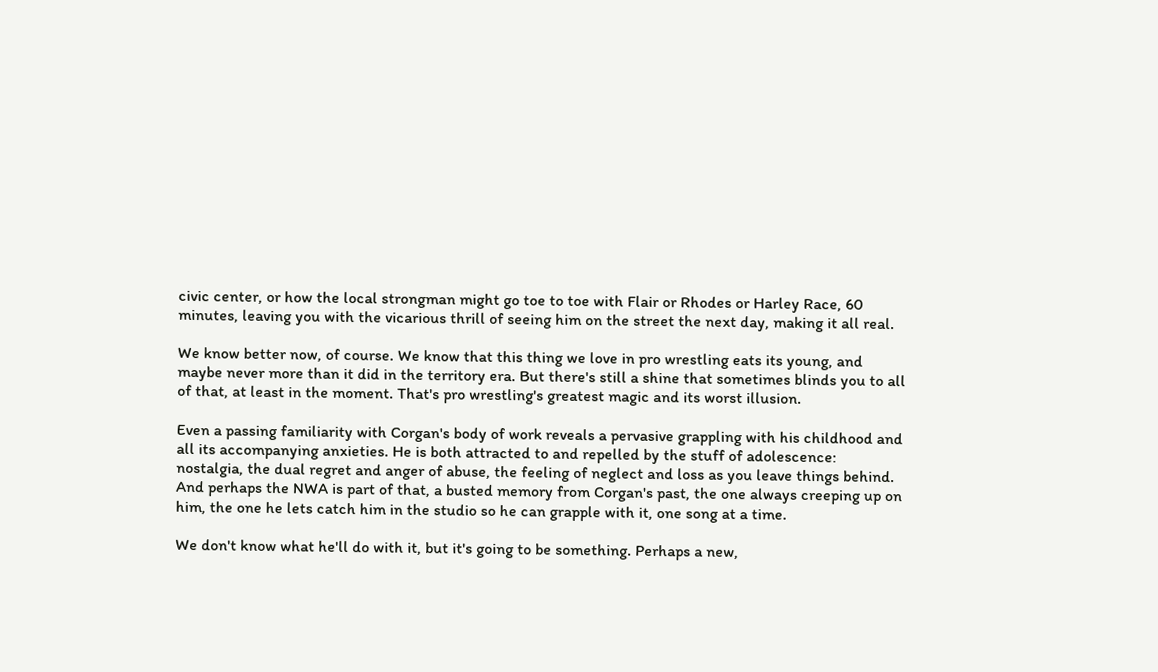civic center, or how the local strongman might go toe to toe with Flair or Rhodes or Harley Race, 60 minutes, leaving you with the vicarious thrill of seeing him on the street the next day, making it all real.

We know better now, of course. We know that this thing we love in pro wrestling eats its young, and maybe never more than it did in the territory era. But there's still a shine that sometimes blinds you to all of that, at least in the moment. That's pro wrestling's greatest magic and its worst illusion.

Even a passing familiarity with Corgan's body of work reveals a pervasive grappling with his childhood and all its accompanying anxieties. He is both attracted to and repelled by the stuff of adolescence: nostalgia, the dual regret and anger of abuse, the feeling of neglect and loss as you leave things behind. And perhaps the NWA is part of that, a busted memory from Corgan's past, the one always creeping up on him, the one he lets catch him in the studio so he can grapple with it, one song at a time.

We don't know what he'll do with it, but it's going to be something. Perhaps a new,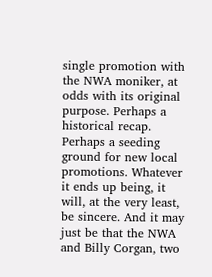single promotion with the NWA moniker, at odds with its original purpose. Perhaps a historical recap. Perhaps a seeding ground for new local promotions. Whatever it ends up being, it will, at the very least, be sincere. And it may just be that the NWA and Billy Corgan, two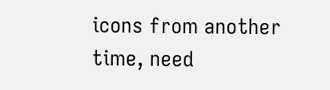icons from another time, need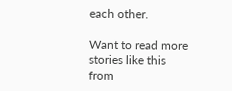each other.

Want to read more stories like this from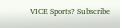VICE Sports? Subscribe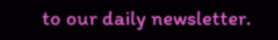to our daily newsletter.